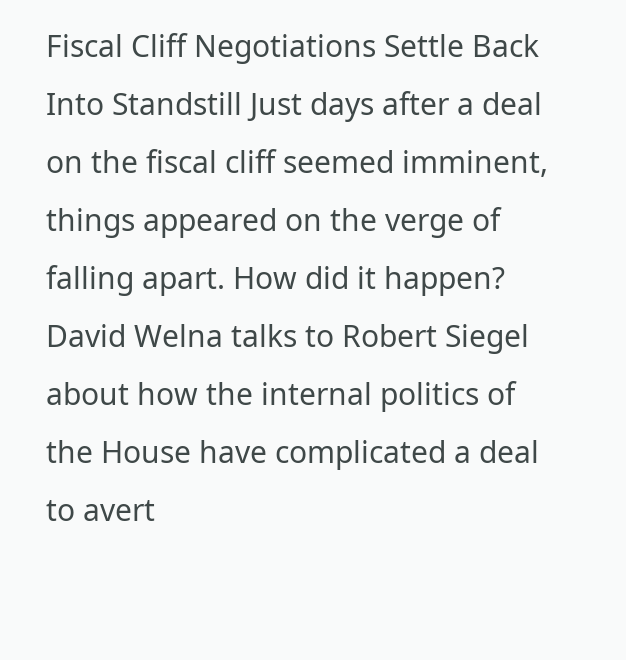Fiscal Cliff Negotiations Settle Back Into Standstill Just days after a deal on the fiscal cliff seemed imminent, things appeared on the verge of falling apart. How did it happen? David Welna talks to Robert Siegel about how the internal politics of the House have complicated a deal to avert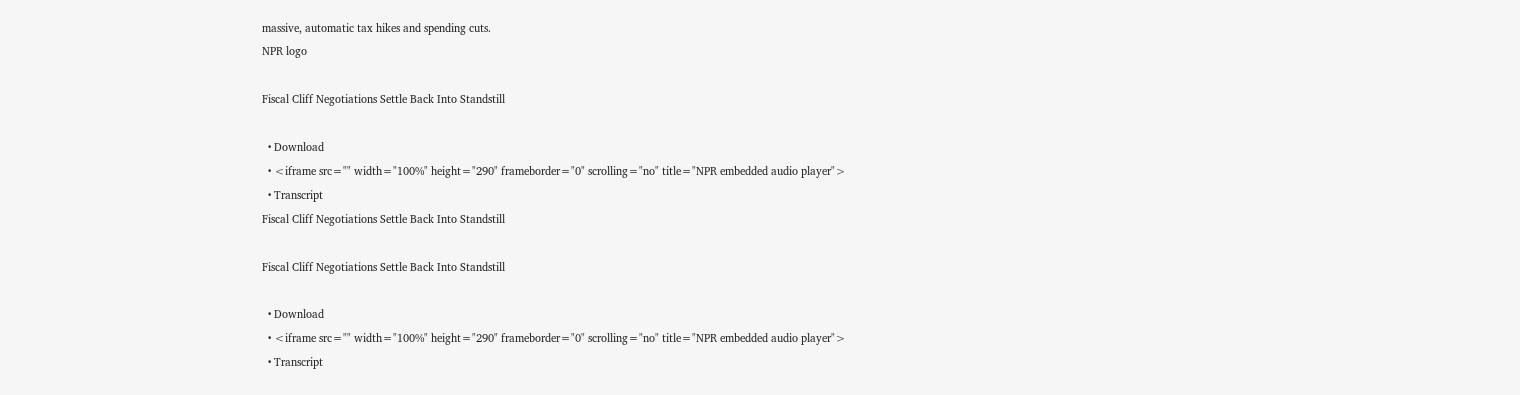massive, automatic tax hikes and spending cuts.
NPR logo

Fiscal Cliff Negotiations Settle Back Into Standstill

  • Download
  • <iframe src="" width="100%" height="290" frameborder="0" scrolling="no" title="NPR embedded audio player">
  • Transcript
Fiscal Cliff Negotiations Settle Back Into Standstill

Fiscal Cliff Negotiations Settle Back Into Standstill

  • Download
  • <iframe src="" width="100%" height="290" frameborder="0" scrolling="no" title="NPR embedded audio player">
  • Transcript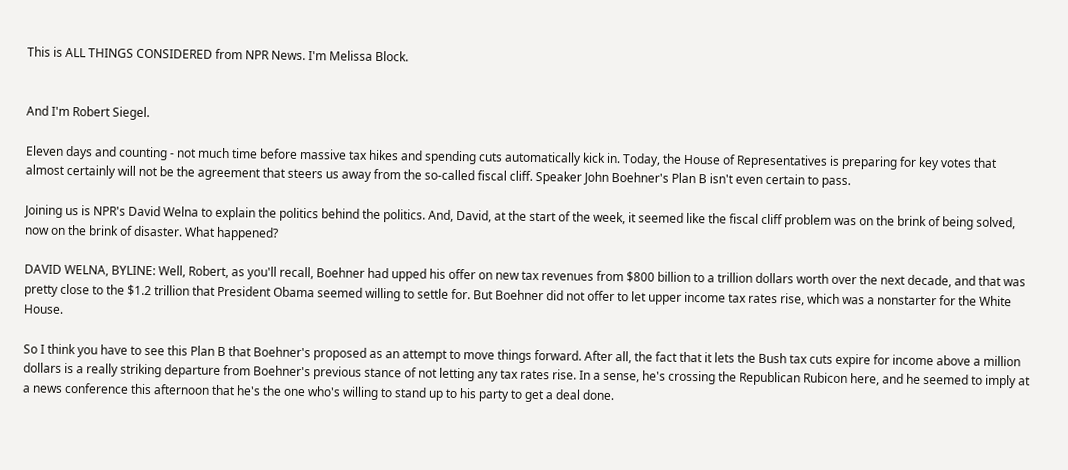This is ALL THINGS CONSIDERED from NPR News. I'm Melissa Block.


And I'm Robert Siegel.

Eleven days and counting - not much time before massive tax hikes and spending cuts automatically kick in. Today, the House of Representatives is preparing for key votes that almost certainly will not be the agreement that steers us away from the so-called fiscal cliff. Speaker John Boehner's Plan B isn't even certain to pass.

Joining us is NPR's David Welna to explain the politics behind the politics. And, David, at the start of the week, it seemed like the fiscal cliff problem was on the brink of being solved, now on the brink of disaster. What happened?

DAVID WELNA, BYLINE: Well, Robert, as you'll recall, Boehner had upped his offer on new tax revenues from $800 billion to a trillion dollars worth over the next decade, and that was pretty close to the $1.2 trillion that President Obama seemed willing to settle for. But Boehner did not offer to let upper income tax rates rise, which was a nonstarter for the White House.

So I think you have to see this Plan B that Boehner's proposed as an attempt to move things forward. After all, the fact that it lets the Bush tax cuts expire for income above a million dollars is a really striking departure from Boehner's previous stance of not letting any tax rates rise. In a sense, he's crossing the Republican Rubicon here, and he seemed to imply at a news conference this afternoon that he's the one who's willing to stand up to his party to get a deal done.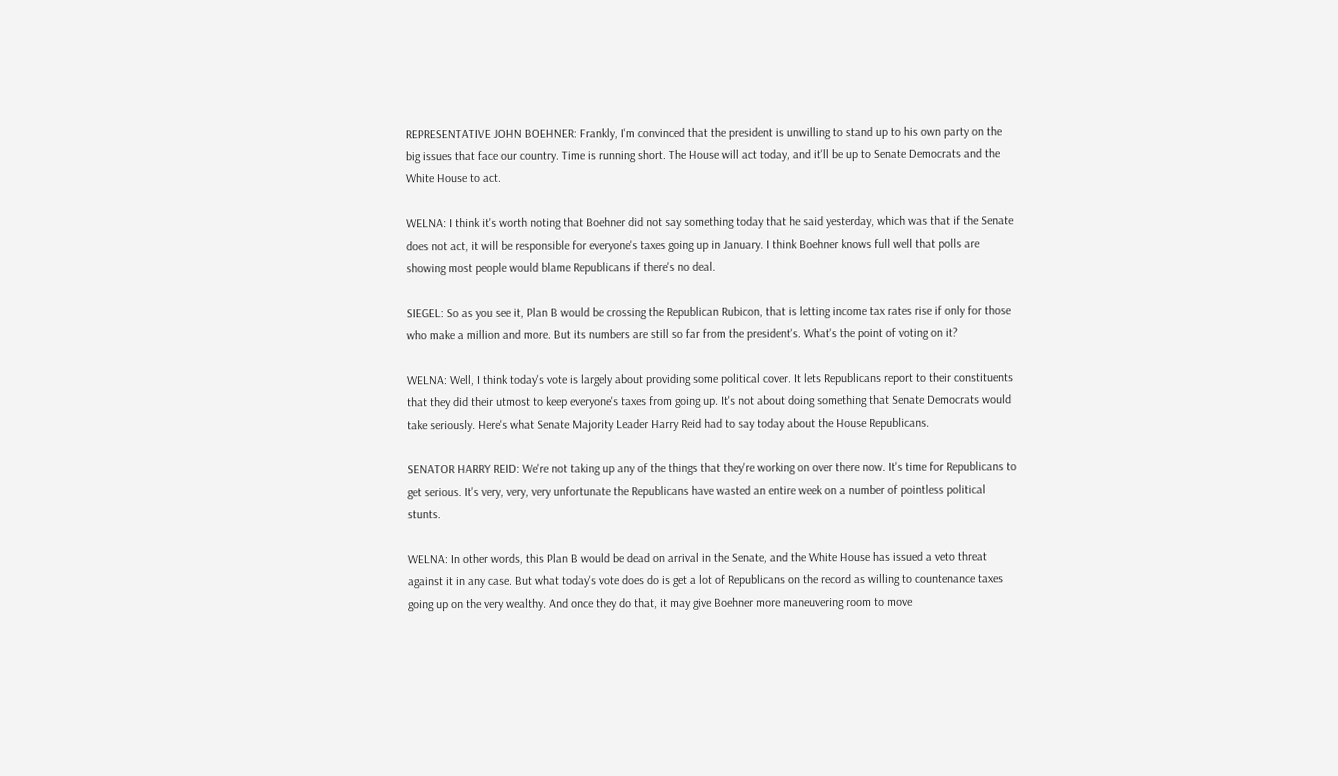REPRESENTATIVE JOHN BOEHNER: Frankly, I'm convinced that the president is unwilling to stand up to his own party on the big issues that face our country. Time is running short. The House will act today, and it'll be up to Senate Democrats and the White House to act.

WELNA: I think it's worth noting that Boehner did not say something today that he said yesterday, which was that if the Senate does not act, it will be responsible for everyone's taxes going up in January. I think Boehner knows full well that polls are showing most people would blame Republicans if there's no deal.

SIEGEL: So as you see it, Plan B would be crossing the Republican Rubicon, that is letting income tax rates rise if only for those who make a million and more. But its numbers are still so far from the president's. What's the point of voting on it?

WELNA: Well, I think today's vote is largely about providing some political cover. It lets Republicans report to their constituents that they did their utmost to keep everyone's taxes from going up. It's not about doing something that Senate Democrats would take seriously. Here's what Senate Majority Leader Harry Reid had to say today about the House Republicans.

SENATOR HARRY REID: We're not taking up any of the things that they're working on over there now. It's time for Republicans to get serious. It's very, very, very unfortunate the Republicans have wasted an entire week on a number of pointless political stunts.

WELNA: In other words, this Plan B would be dead on arrival in the Senate, and the White House has issued a veto threat against it in any case. But what today's vote does do is get a lot of Republicans on the record as willing to countenance taxes going up on the very wealthy. And once they do that, it may give Boehner more maneuvering room to move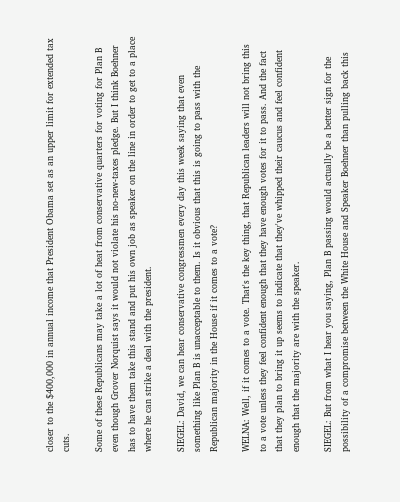closer to the $400,000 in annual income that President Obama set as an upper limit for extended tax cuts.

Some of these Republicans may take a lot of heat from conservative quarters for voting for Plan B even though Grover Norquist says it would not violate his no-new-taxes pledge. But I think Boehner has to have them take this stand and put his own job as speaker on the line in order to get to a place where he can strike a deal with the president.

SIEGEL: David, we can hear conservative congressmen every day this week saying that even something like Plan B is unacceptable to them. Is it obvious that this is going to pass with the Republican majority in the House if it comes to a vote?

WELNA: Well, if it comes to a vote. That's the key thing, that Republican leaders will not bring this to a vote unless they feel confident enough that they have enough votes for it to pass. And the fact that they plan to bring it up seems to indicate that they've whipped their caucus and feel confident enough that the majority are with the speaker.

SIEGEL: But from what I hear you saying, Plan B passing would actually be a better sign for the possibility of a compromise between the White House and Speaker Boehner than pulling back this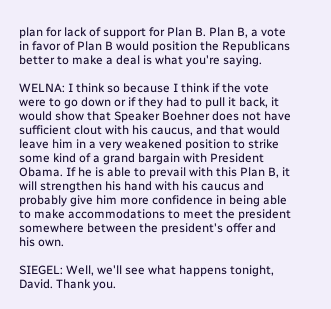plan for lack of support for Plan B. Plan B, a vote in favor of Plan B would position the Republicans better to make a deal is what you're saying.

WELNA: I think so because I think if the vote were to go down or if they had to pull it back, it would show that Speaker Boehner does not have sufficient clout with his caucus, and that would leave him in a very weakened position to strike some kind of a grand bargain with President Obama. If he is able to prevail with this Plan B, it will strengthen his hand with his caucus and probably give him more confidence in being able to make accommodations to meet the president somewhere between the president's offer and his own.

SIEGEL: Well, we'll see what happens tonight, David. Thank you.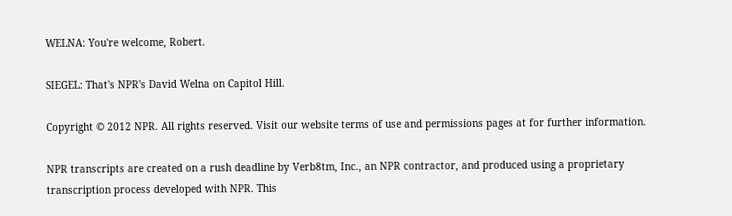WELNA: You're welcome, Robert.

SIEGEL: That's NPR's David Welna on Capitol Hill.

Copyright © 2012 NPR. All rights reserved. Visit our website terms of use and permissions pages at for further information.

NPR transcripts are created on a rush deadline by Verb8tm, Inc., an NPR contractor, and produced using a proprietary transcription process developed with NPR. This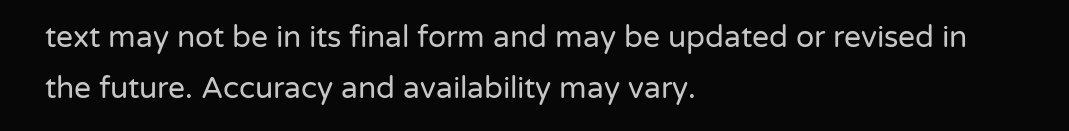text may not be in its final form and may be updated or revised in the future. Accuracy and availability may vary.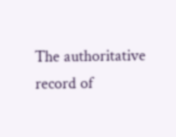The authoritative record of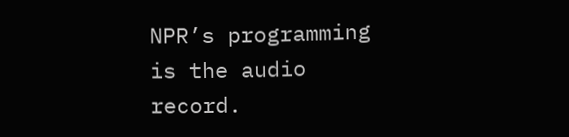NPR’s programming is the audio record.